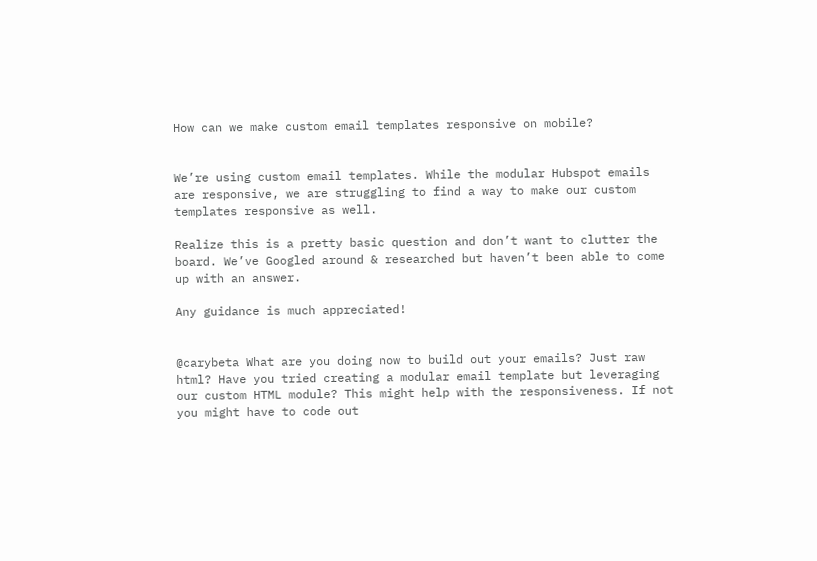How can we make custom email templates responsive on mobile?


We’re using custom email templates. While the modular Hubspot emails are responsive, we are struggling to find a way to make our custom templates responsive as well.

Realize this is a pretty basic question and don’t want to clutter the board. We’ve Googled around & researched but haven’t been able to come up with an answer.

Any guidance is much appreciated!


@carybeta What are you doing now to build out your emails? Just raw html? Have you tried creating a modular email template but leveraging our custom HTML module? This might help with the responsiveness. If not you might have to code out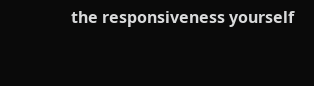the responsiveness yourself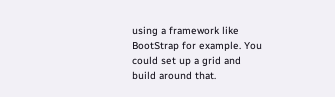using a framework like BootStrap for example. You could set up a grid and build around that.